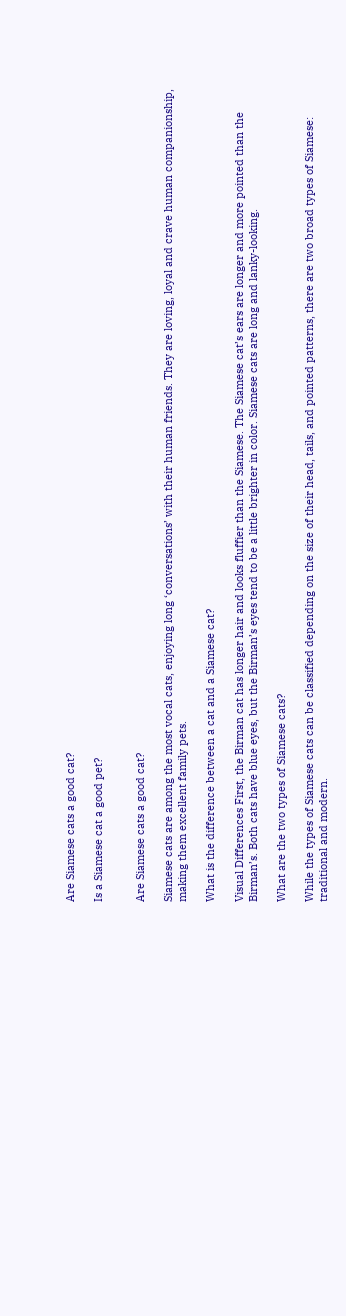Are Siamese cats a good cat?

Is a Siamese cat a good pet?


Are Siamese cats a good cat?

Siamese cats are among the most vocal cats, enjoying long ‘conversations’ with their human friends. They are loving, loyal and crave human companionship, making them excellent family pets.

What is the difference between a cat and a Siamese cat?

Visual Differences First, the Birman cat has longer hair and looks fluffier than the Siamese. The Siamese cat’s ears are longer and more pointed than the Birman’s. Both cats have blue eyes, but the Birman’s eyes tend to be a little brighter in color. Siamese cats are long and lanky-looking.

What are the two types of Siamese cats?

While the types of Siamese cats can be classified depending on the size of their head, tails, and pointed patterns, there are two broad types of Siamese: traditional and modern.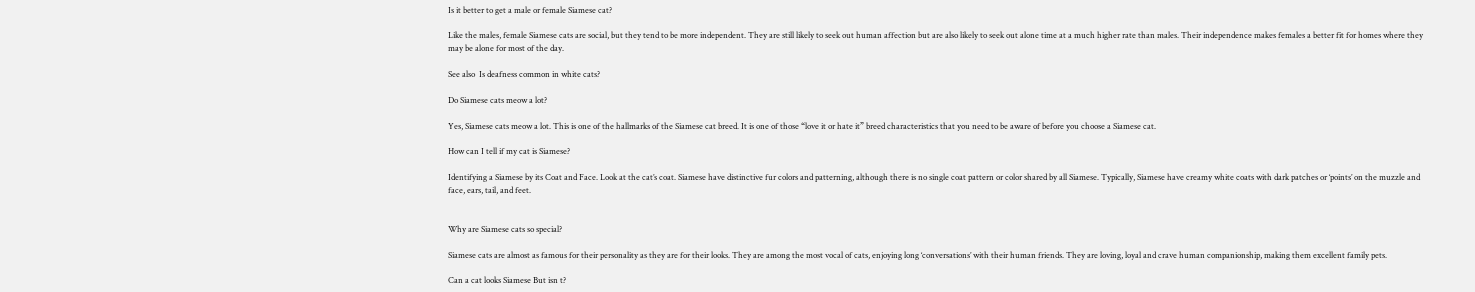Is it better to get a male or female Siamese cat?

Like the males, female Siamese cats are social, but they tend to be more independent. They are still likely to seek out human affection but are also likely to seek out alone time at a much higher rate than males. Their independence makes females a better fit for homes where they may be alone for most of the day.

See also  Is deafness common in white cats?

Do Siamese cats meow a lot?

Yes, Siamese cats meow a lot. This is one of the hallmarks of the Siamese cat breed. It is one of those “love it or hate it” breed characteristics that you need to be aware of before you choose a Siamese cat.

How can I tell if my cat is Siamese?

Identifying a Siamese by its Coat and Face. Look at the cat’s coat. Siamese have distinctive fur colors and patterning, although there is no single coat pattern or color shared by all Siamese. Typically, Siamese have creamy white coats with dark patches or ‘points’ on the muzzle and face, ears, tail, and feet.


Why are Siamese cats so special?

Siamese cats are almost as famous for their personality as they are for their looks. They are among the most vocal of cats, enjoying long ‘conversations’ with their human friends. They are loving, loyal and crave human companionship, making them excellent family pets.

Can a cat looks Siamese But isn t?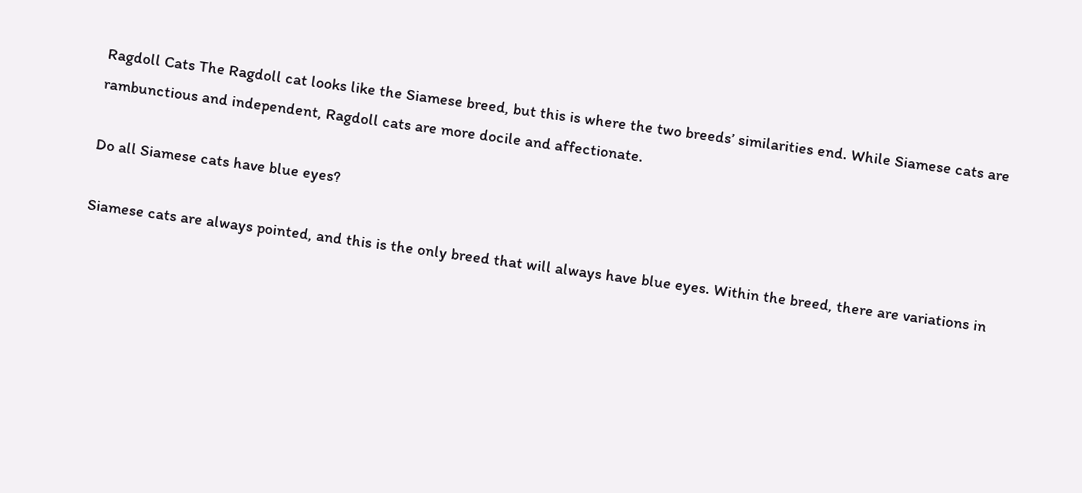Ragdoll Cats The Ragdoll cat looks like the Siamese breed, but this is where the two breeds’ similarities end. While Siamese cats are rambunctious and independent, Ragdoll cats are more docile and affectionate.

Do all Siamese cats have blue eyes?

Siamese cats are always pointed, and this is the only breed that will always have blue eyes. Within the breed, there are variations in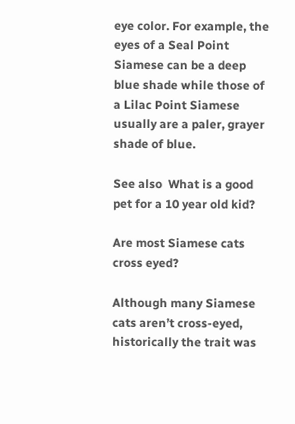eye color. For example, the eyes of a Seal Point Siamese can be a deep blue shade while those of a Lilac Point Siamese usually are a paler, grayer shade of blue.

See also  What is a good pet for a 10 year old kid?

Are most Siamese cats cross eyed?

Although many Siamese cats aren’t cross-eyed, historically the trait was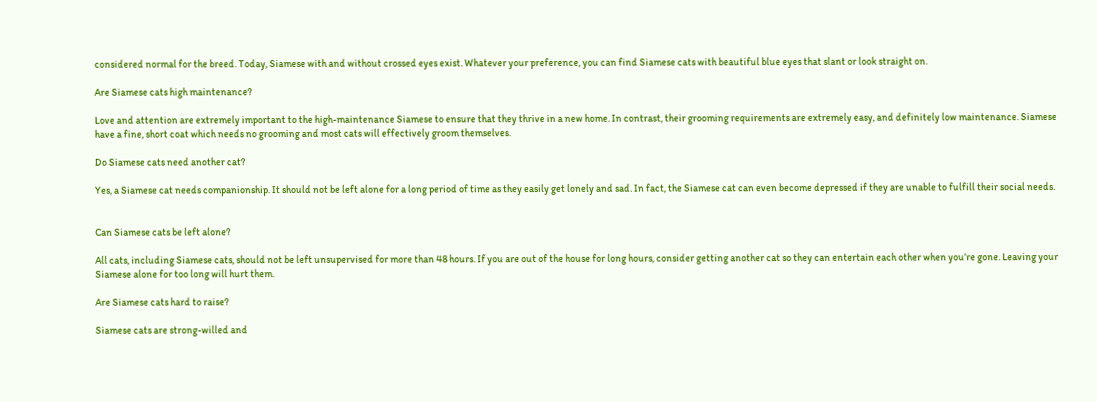considered normal for the breed. Today, Siamese with and without crossed eyes exist. Whatever your preference, you can find Siamese cats with beautiful blue eyes that slant or look straight on.

Are Siamese cats high maintenance?

Love and attention are extremely important to the high-maintenance Siamese to ensure that they thrive in a new home. In contrast, their grooming requirements are extremely easy, and definitely low maintenance. Siamese have a fine, short coat which needs no grooming and most cats will effectively groom themselves.

Do Siamese cats need another cat?

Yes, a Siamese cat needs companionship. It should not be left alone for a long period of time as they easily get lonely and sad. In fact, the Siamese cat can even become depressed if they are unable to fulfill their social needs.


Can Siamese cats be left alone?

All cats, including Siamese cats, should not be left unsupervised for more than 48 hours. If you are out of the house for long hours, consider getting another cat so they can entertain each other when you’re gone. Leaving your Siamese alone for too long will hurt them.

Are Siamese cats hard to raise?

Siamese cats are strong-willed and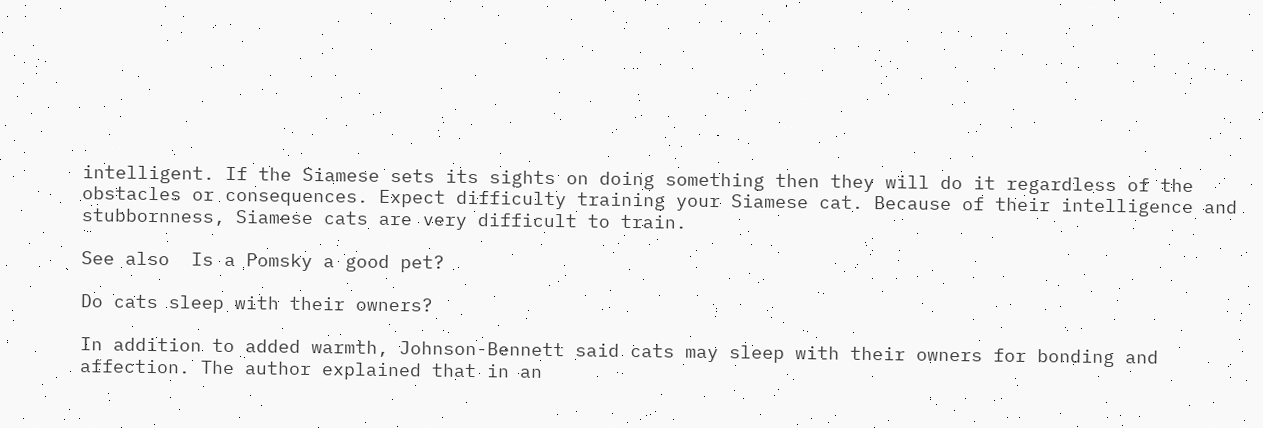intelligent. If the Siamese sets its sights on doing something then they will do it regardless of the obstacles or consequences. Expect difficulty training your Siamese cat. Because of their intelligence and stubbornness, Siamese cats are very difficult to train.

See also  Is a Pomsky a good pet?

Do cats sleep with their owners?

In addition to added warmth, Johnson-Bennett said cats may sleep with their owners for bonding and affection. The author explained that in an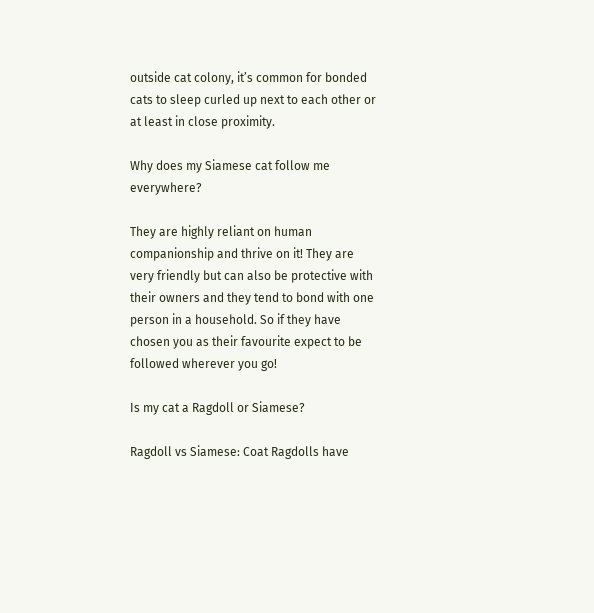outside cat colony, it’s common for bonded cats to sleep curled up next to each other or at least in close proximity.

Why does my Siamese cat follow me everywhere?

They are highly reliant on human companionship and thrive on it! They are very friendly but can also be protective with their owners and they tend to bond with one person in a household. So if they have chosen you as their favourite expect to be followed wherever you go!

Is my cat a Ragdoll or Siamese?

Ragdoll vs Siamese: Coat Ragdolls have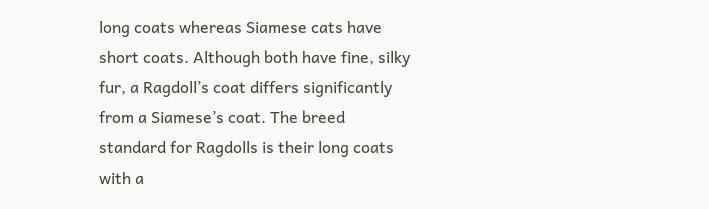long coats whereas Siamese cats have short coats. Although both have fine, silky fur, a Ragdoll’s coat differs significantly from a Siamese’s coat. The breed standard for Ragdolls is their long coats with a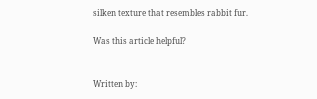silken texture that resembles rabbit fur.

Was this article helpful?


Written by: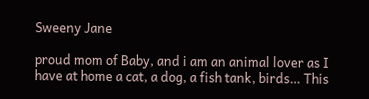Sweeny Jane

proud mom of Baby, and i am an animal lover as I have at home a cat, a dog, a fish tank, birds… This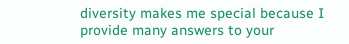diversity makes me special because I provide many answers to your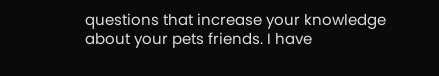questions that increase your knowledge about your pets friends. I have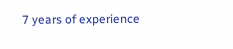7 years of experience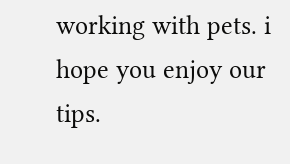working with pets. i hope you enjoy our tips.